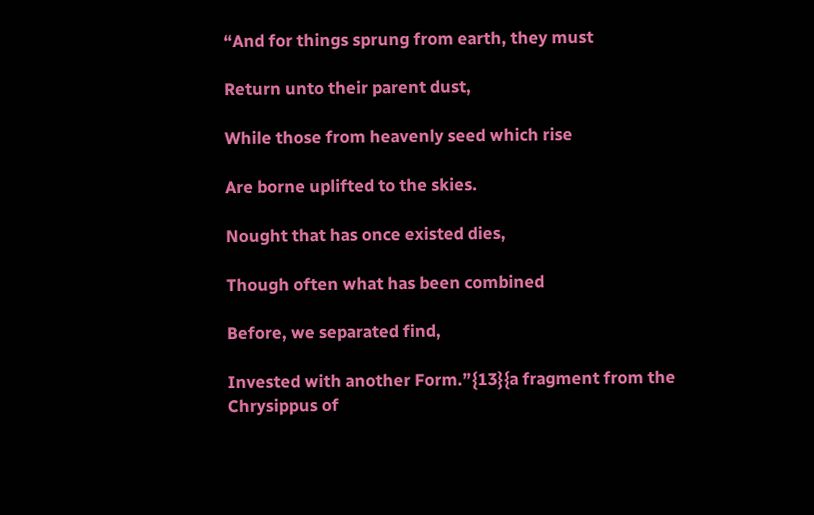“And for things sprung from earth, they must

Return unto their parent dust,

While those from heavenly seed which rise

Are borne uplifted to the skies.

Nought that has once existed dies,

Though often what has been combined

Before, we separated find,

Invested with another Form.”{13}{a fragment from the Chrysippus of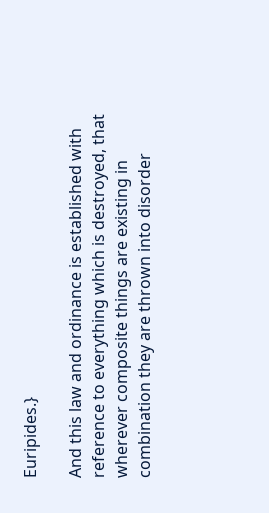Euripides.}

And this law and ordinance is established with reference to everything which is destroyed, that wherever composite things are existing in combination they are thrown into disorder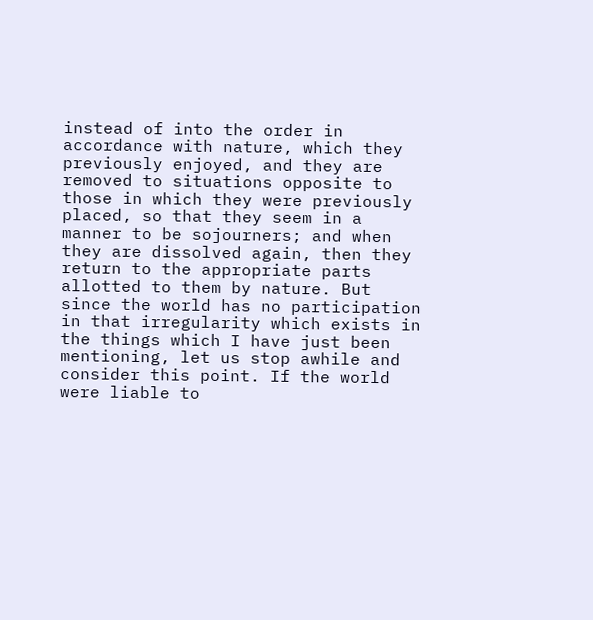instead of into the order in accordance with nature, which they previously enjoyed, and they are removed to situations opposite to those in which they were previously placed, so that they seem in a manner to be sojourners; and when they are dissolved again, then they return to the appropriate parts allotted to them by nature. But since the world has no participation in that irregularity which exists in the things which I have just been mentioning, let us stop awhile and consider this point. If the world were liable to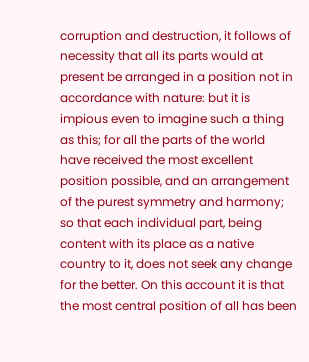corruption and destruction, it follows of necessity that all its parts would at present be arranged in a position not in accordance with nature: but it is impious even to imagine such a thing as this; for all the parts of the world have received the most excellent position possible, and an arrangement of the purest symmetry and harmony; so that each individual part, being content with its place as a native country to it, does not seek any change for the better. On this account it is that the most central position of all has been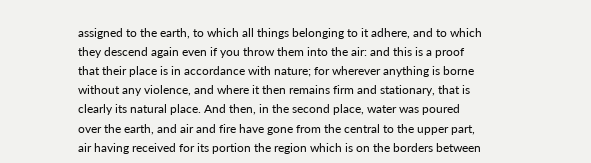assigned to the earth, to which all things belonging to it adhere, and to which they descend again even if you throw them into the air: and this is a proof that their place is in accordance with nature; for wherever anything is borne without any violence, and where it then remains firm and stationary, that is clearly its natural place. And then, in the second place, water was poured over the earth, and air and fire have gone from the central to the upper part, air having received for its portion the region which is on the borders between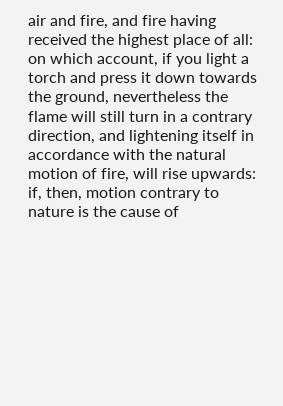air and fire, and fire having received the highest place of all: on which account, if you light a torch and press it down towards the ground, nevertheless the flame will still turn in a contrary direction, and lightening itself in accordance with the natural motion of fire, will rise upwards: if, then, motion contrary to nature is the cause of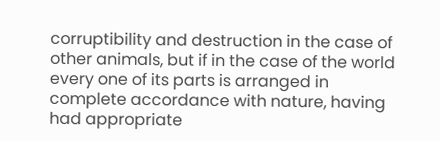corruptibility and destruction in the case of other animals, but if in the case of the world every one of its parts is arranged in complete accordance with nature, having had appropriate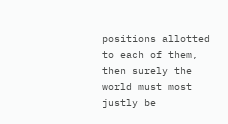positions allotted to each of them, then surely the world must most justly be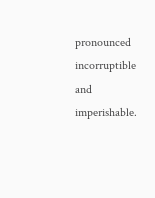pronounced incorruptible and imperishable.